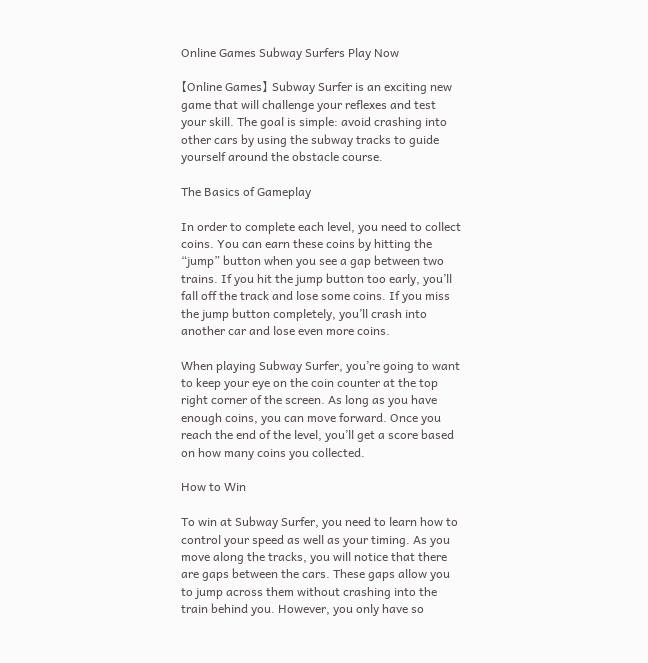Online Games Subway Surfers Play Now

【Online Games】 Subway Surfer is an exciting new game that will challenge your reflexes and test your skill. The goal is simple: avoid crashing into other cars by using the subway tracks to guide yourself around the obstacle course.

The Basics of Gameplay

In order to complete each level, you need to collect coins. You can earn these coins by hitting the “jump” button when you see a gap between two trains. If you hit the jump button too early, you’ll fall off the track and lose some coins. If you miss the jump button completely, you’ll crash into another car and lose even more coins.

When playing Subway Surfer, you’re going to want to keep your eye on the coin counter at the top right corner of the screen. As long as you have enough coins, you can move forward. Once you reach the end of the level, you’ll get a score based on how many coins you collected.

How to Win

To win at Subway Surfer, you need to learn how to control your speed as well as your timing. As you move along the tracks, you will notice that there are gaps between the cars. These gaps allow you to jump across them without crashing into the train behind you. However, you only have so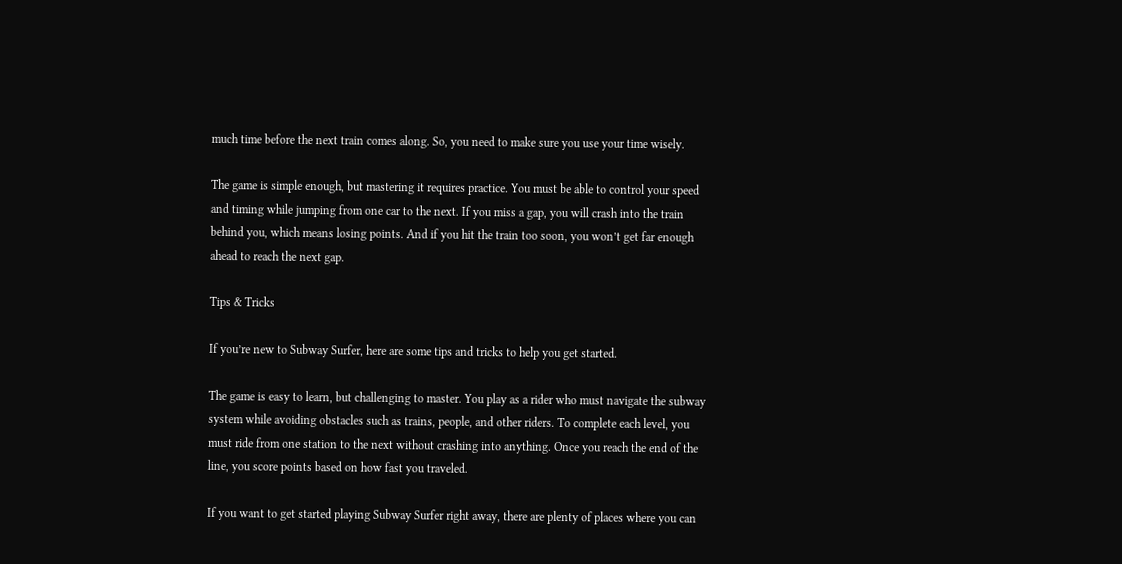much time before the next train comes along. So, you need to make sure you use your time wisely.

The game is simple enough, but mastering it requires practice. You must be able to control your speed and timing while jumping from one car to the next. If you miss a gap, you will crash into the train behind you, which means losing points. And if you hit the train too soon, you won’t get far enough ahead to reach the next gap.

Tips & Tricks

If you’re new to Subway Surfer, here are some tips and tricks to help you get started.

The game is easy to learn, but challenging to master. You play as a rider who must navigate the subway system while avoiding obstacles such as trains, people, and other riders. To complete each level, you must ride from one station to the next without crashing into anything. Once you reach the end of the line, you score points based on how fast you traveled.

If you want to get started playing Subway Surfer right away, there are plenty of places where you can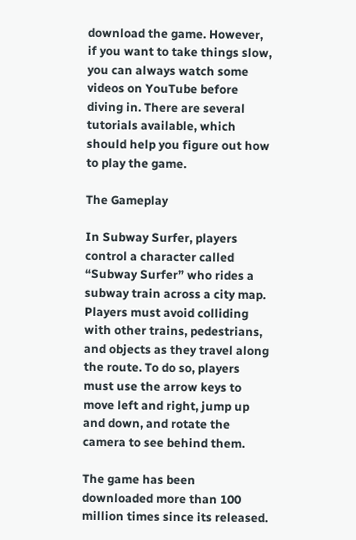download the game. However, if you want to take things slow, you can always watch some videos on YouTube before diving in. There are several tutorials available, which should help you figure out how to play the game.

The Gameplay

In Subway Surfer, players control a character called “Subway Surfer” who rides a subway train across a city map. Players must avoid colliding with other trains, pedestrians, and objects as they travel along the route. To do so, players must use the arrow keys to move left and right, jump up and down, and rotate the camera to see behind them.

The game has been downloaded more than 100 million times since its released.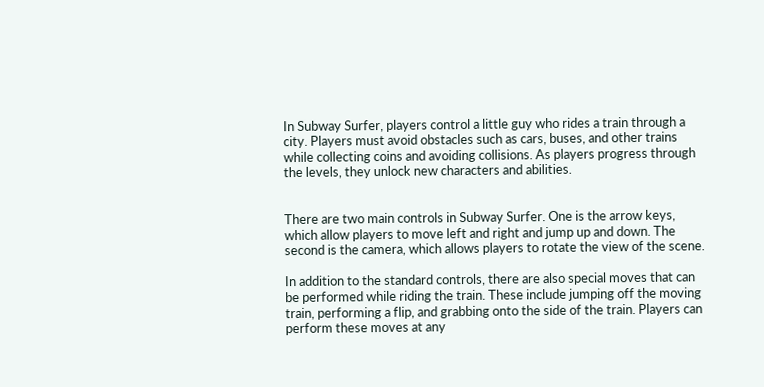In Subway Surfer, players control a little guy who rides a train through a city. Players must avoid obstacles such as cars, buses, and other trains while collecting coins and avoiding collisions. As players progress through the levels, they unlock new characters and abilities.


There are two main controls in Subway Surfer. One is the arrow keys, which allow players to move left and right and jump up and down. The second is the camera, which allows players to rotate the view of the scene.

In addition to the standard controls, there are also special moves that can be performed while riding the train. These include jumping off the moving train, performing a flip, and grabbing onto the side of the train. Players can perform these moves at any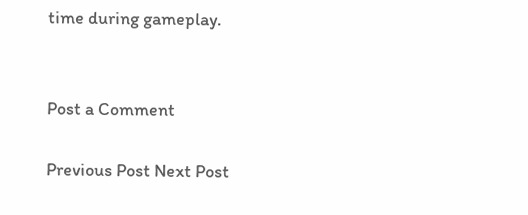time during gameplay.


Post a Comment

Previous Post Next Post